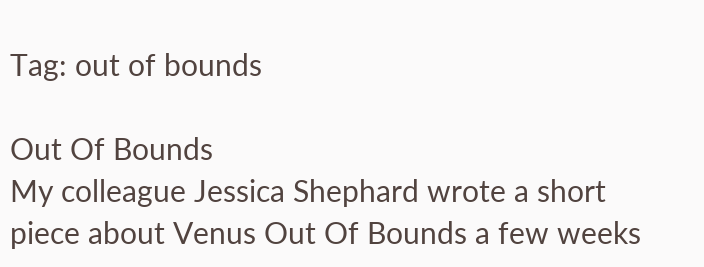Tag: out of bounds

Out Of Bounds
My colleague Jessica Shephard wrote a short piece about Venus Out Of Bounds a few weeks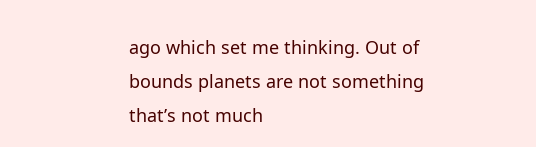ago which set me thinking. Out of bounds planets are not something that’s not much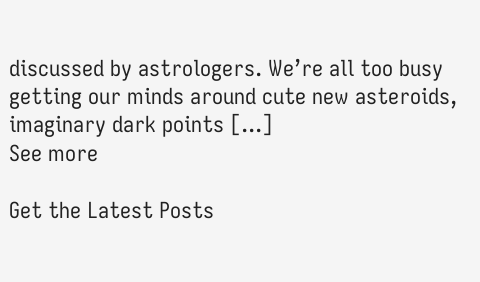discussed by astrologers. We’re all too busy getting our minds around cute new asteroids, imaginary dark points [...]
See more

Get the Latest Posts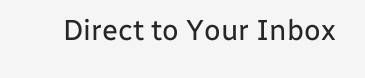Direct to Your Inbox